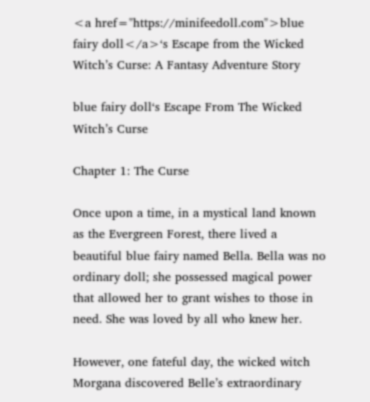<a href="https://minifeedoll.com">blue fairy doll</a>‘s Escape from the Wicked Witch’s Curse: A Fantasy Adventure Story

blue fairy doll‘s Escape From The Wicked Witch’s Curse

Chapter 1: The Curse

Once upon a time, in a mystical land known as the Evergreen Forest, there lived a beautiful blue fairy named Bella. Bella was no ordinary doll; she possessed magical power that allowed her to grant wishes to those in need. She was loved by all who knew her.

However, one fateful day, the wicked witch Morgana discovered Belle’s extraordinary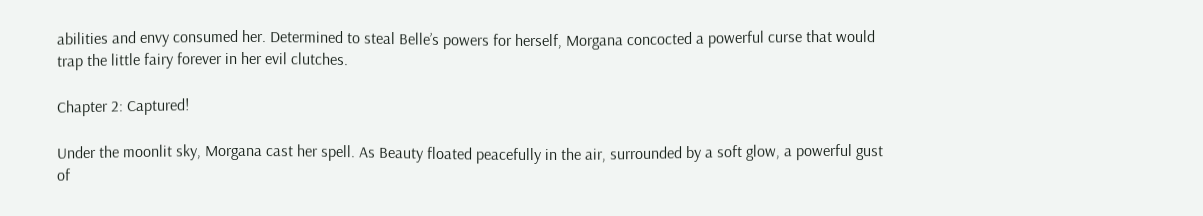abilities and envy consumed her. Determined to steal Belle’s powers for herself, Morgana concocted a powerful curse that would trap the little fairy forever in her evil clutches.

Chapter 2: Captured!

Under the moonlit sky, Morgana cast her spell. As Beauty floated peacefully in the air, surrounded by a soft glow, a powerful gust of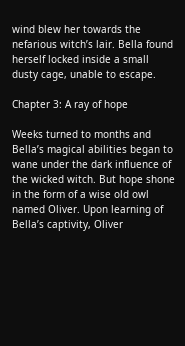wind blew her towards the nefarious witch’s lair. Bella found herself locked inside a small dusty cage, unable to escape.

Chapter 3: A ray of hope

Weeks turned to months and Bella’s magical abilities began to wane under the dark influence of the wicked witch. But hope shone in the form of a wise old owl named Oliver. Upon learning of Bella’s captivity, Oliver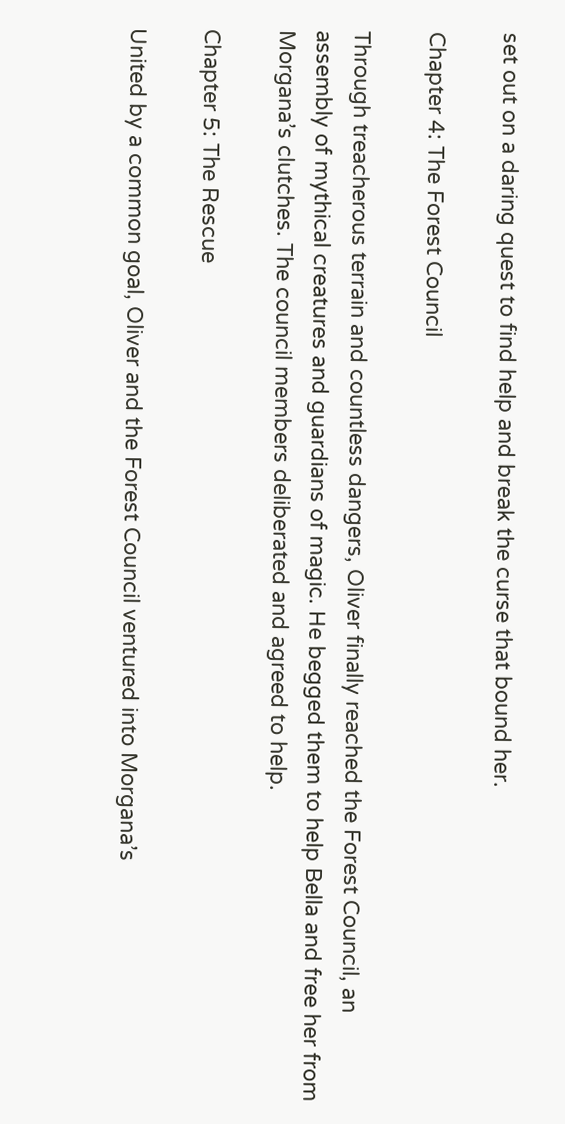set out on a daring quest to find help and break the curse that bound her.

Chapter 4: The Forest Council

Through treacherous terrain and countless dangers, Oliver finally reached the Forest Council, an assembly of mythical creatures and guardians of magic. He begged them to help Bella and free her from Morgana’s clutches. The council members deliberated and agreed to help.

Chapter 5: The Rescue

United by a common goal, Oliver and the Forest Council ventured into Morgana’s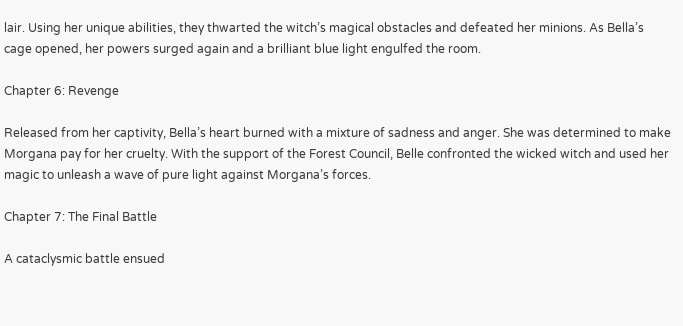lair. Using her unique abilities, they thwarted the witch’s magical obstacles and defeated her minions. As Bella’s cage opened, her powers surged again and a brilliant blue light engulfed the room.

Chapter 6: Revenge

Released from her captivity, Bella’s heart burned with a mixture of sadness and anger. She was determined to make Morgana pay for her cruelty. With the support of the Forest Council, Belle confronted the wicked witch and used her magic to unleash a wave of pure light against Morgana’s forces.

Chapter 7: The Final Battle

A cataclysmic battle ensued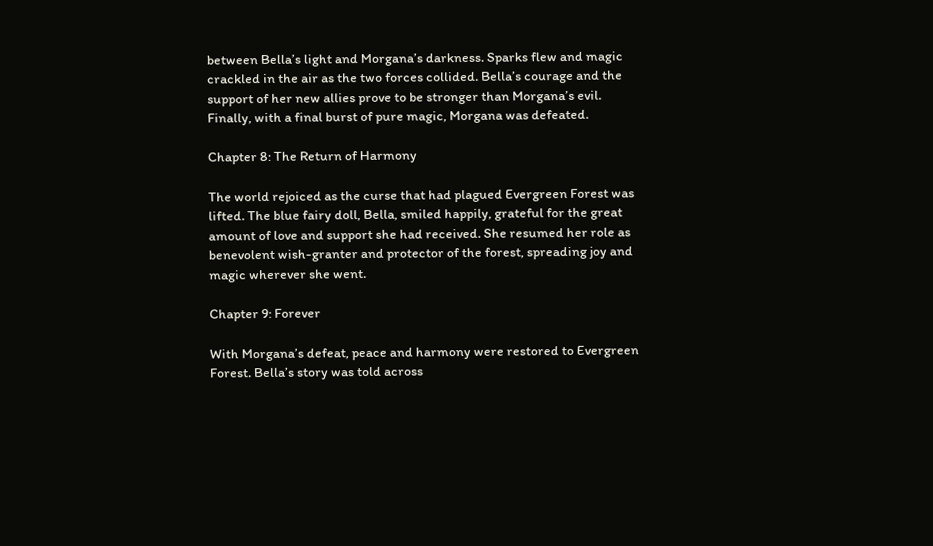between Bella’s light and Morgana’s darkness. Sparks flew and magic crackled in the air as the two forces collided. Bella’s courage and the support of her new allies prove to be stronger than Morgana’s evil. Finally, with a final burst of pure magic, Morgana was defeated.

Chapter 8: The Return of Harmony

The world rejoiced as the curse that had plagued Evergreen Forest was lifted. The blue fairy doll, Bella, smiled happily, grateful for the great amount of love and support she had received. She resumed her role as benevolent wish-granter and protector of the forest, spreading joy and magic wherever she went.

Chapter 9: Forever

With Morgana’s defeat, peace and harmony were restored to Evergreen Forest. Bella’s story was told across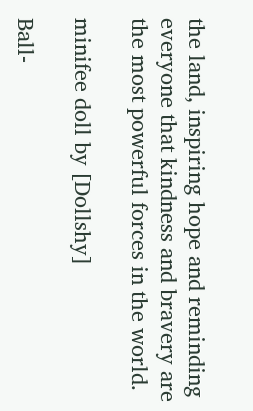the land, inspiring hope and reminding everyone that kindness and bravery are the most powerful forces in the world.

minifee doll by [Dollshy]

Ball-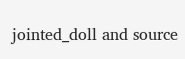jointed_doll and source